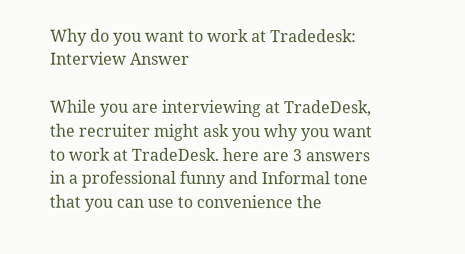Why do you want to work at Tradedesk: Interview Answer

While you are interviewing at TradeDesk, the recruiter might ask you why you want to work at TradeDesk. here are 3 answers in a professional funny and Informal tone that you can use to convenience the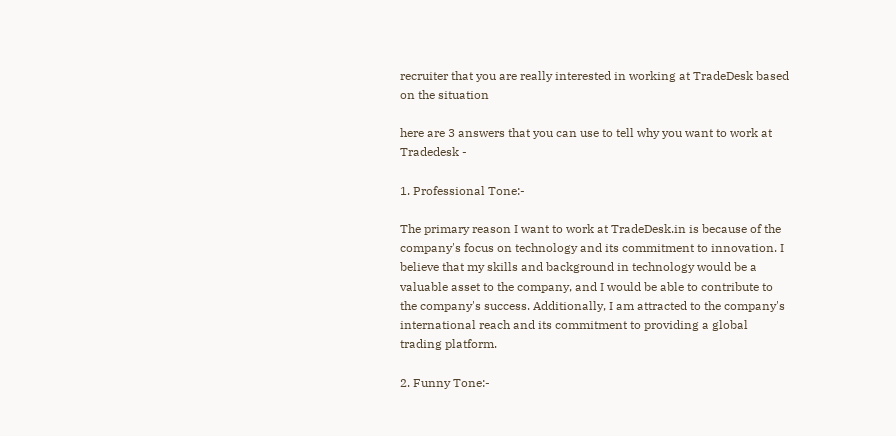recruiter that you are really interested in working at TradeDesk based on the situation

here are 3 answers that you can use to tell why you want to work at Tradedesk -

1. Professional Tone:-

The primary reason I want to work at TradeDesk.in is because of the company's focus on technology and its commitment to innovation. I believe that my skills and background in technology would be a valuable asset to the company, and I would be able to contribute to the company's success. Additionally, I am attracted to the company's international reach and its commitment to providing a global trading platform.

2. Funny Tone:-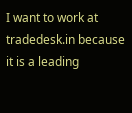I want to work at tradedesk.in because it is a leading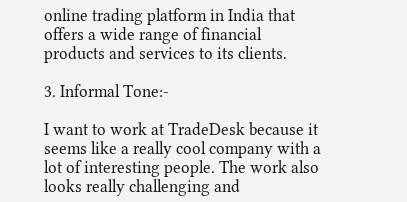online trading platform in India that offers a wide range of financial products and services to its clients.

3. Informal Tone:-

I want to work at TradeDesk because it seems like a really cool company with a lot of interesting people. The work also looks really challenging and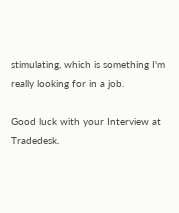stimulating, which is something I'm really looking for in a job.

Good luck with your Interview at Tradedesk.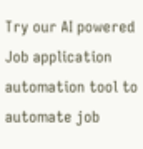Try our AI powered Job application automation tool to automate job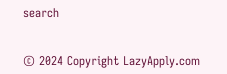search


© 2024 Copyright LazyApply.com